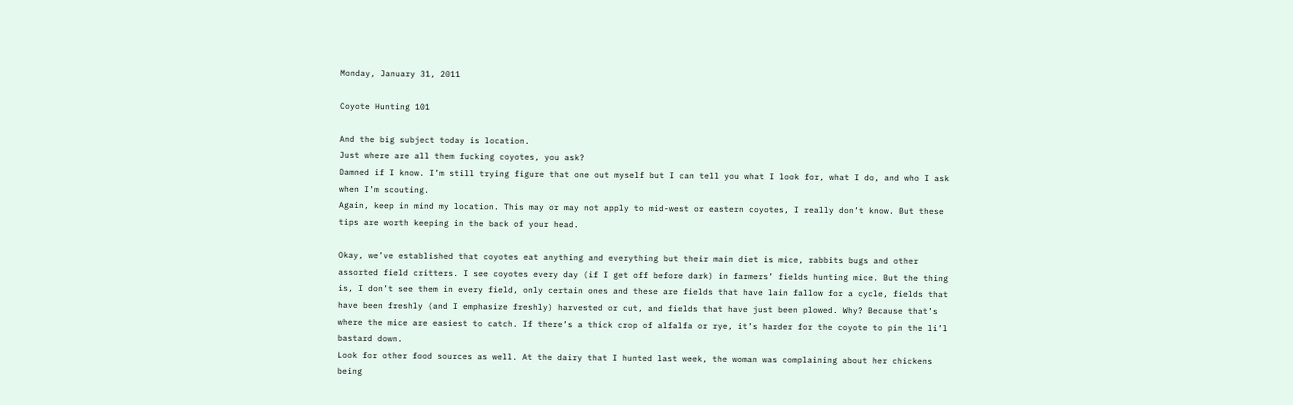Monday, January 31, 2011

Coyote Hunting 101

And the big subject today is location.
Just where are all them fucking coyotes, you ask?
Damned if I know. I’m still trying figure that one out myself but I can tell you what I look for, what I do, and who I ask when I’m scouting.
Again, keep in mind my location. This may or may not apply to mid-west or eastern coyotes, I really don’t know. But these tips are worth keeping in the back of your head.

Okay, we’ve established that coyotes eat anything and everything but their main diet is mice, rabbits bugs and other assorted field critters. I see coyotes every day (if I get off before dark) in farmers’ fields hunting mice. But the thing is, I don’t see them in every field, only certain ones and these are fields that have lain fallow for a cycle, fields that have been freshly (and I emphasize freshly) harvested or cut, and fields that have just been plowed. Why? Because that’s where the mice are easiest to catch. If there’s a thick crop of alfalfa or rye, it’s harder for the coyote to pin the li’l bastard down.
Look for other food sources as well. At the dairy that I hunted last week, the woman was complaining about her chickens being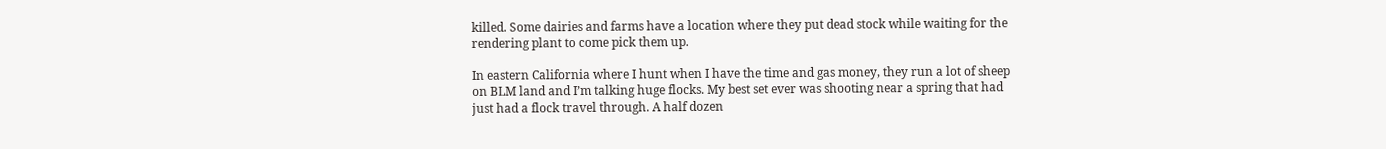killed. Some dairies and farms have a location where they put dead stock while waiting for the rendering plant to come pick them up.

In eastern California where I hunt when I have the time and gas money, they run a lot of sheep on BLM land and I’m talking huge flocks. My best set ever was shooting near a spring that had just had a flock travel through. A half dozen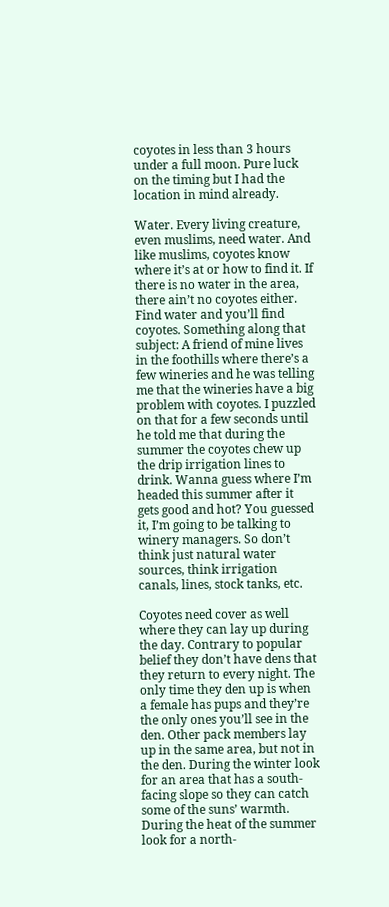coyotes in less than 3 hours under a full moon. Pure luck on the timing but I had the location in mind already.

Water. Every living creature, even muslims, need water. And like muslims, coyotes know where it’s at or how to find it. If there is no water in the area, there ain’t no coyotes either. Find water and you’ll find coyotes. Something along that subject: A friend of mine lives in the foothills where there’s a few wineries and he was telling me that the wineries have a big problem with coyotes. I puzzled on that for a few seconds until he told me that during the summer the coyotes chew up the drip irrigation lines to drink. Wanna guess where I’m headed this summer after it gets good and hot? You guessed it, I’m going to be talking to winery managers. So don’t think just natural water sources, think irrigation canals, lines, stock tanks, etc.

Coyotes need cover as well where they can lay up during the day. Contrary to popular belief they don’t have dens that they return to every night. The only time they den up is when a female has pups and they’re the only ones you’ll see in the den. Other pack members lay up in the same area, but not in the den. During the winter look for an area that has a south-facing slope so they can catch some of the suns’ warmth. During the heat of the summer look for a north-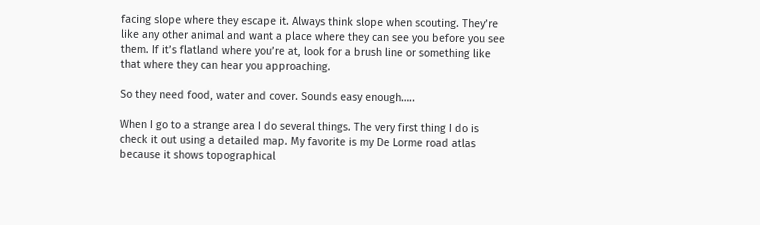facing slope where they escape it. Always think slope when scouting. They’re like any other animal and want a place where they can see you before you see them. If it’s flatland where you’re at, look for a brush line or something like that where they can hear you approaching.

So they need food, water and cover. Sounds easy enough…..

When I go to a strange area I do several things. The very first thing I do is check it out using a detailed map. My favorite is my De Lorme road atlas because it shows topographical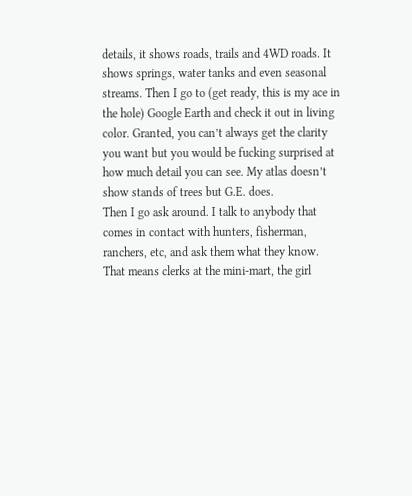details, it shows roads, trails and 4WD roads. It shows springs, water tanks and even seasonal streams. Then I go to (get ready, this is my ace in the hole) Google Earth and check it out in living color. Granted, you can’t always get the clarity you want but you would be fucking surprised at how much detail you can see. My atlas doesn’t show stands of trees but G.E. does.
Then I go ask around. I talk to anybody that comes in contact with hunters, fisherman, ranchers, etc, and ask them what they know. That means clerks at the mini-mart, the girl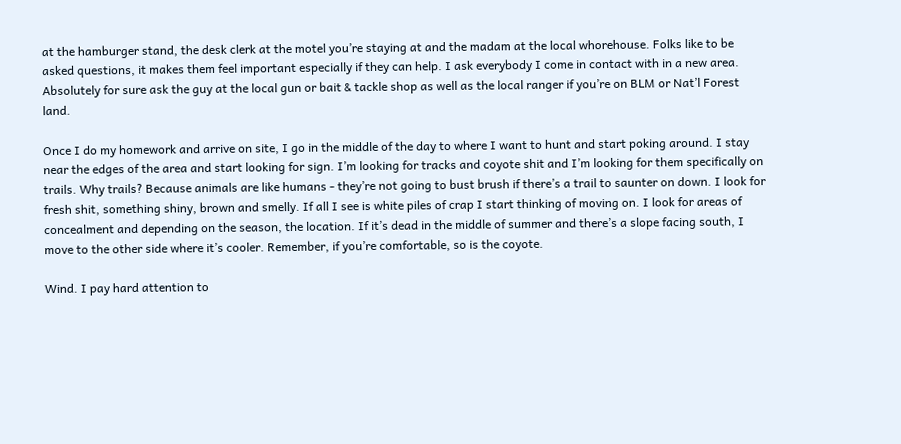at the hamburger stand, the desk clerk at the motel you’re staying at and the madam at the local whorehouse. Folks like to be asked questions, it makes them feel important especially if they can help. I ask everybody I come in contact with in a new area.
Absolutely for sure ask the guy at the local gun or bait & tackle shop as well as the local ranger if you’re on BLM or Nat’l Forest land.

Once I do my homework and arrive on site, I go in the middle of the day to where I want to hunt and start poking around. I stay near the edges of the area and start looking for sign. I’m looking for tracks and coyote shit and I’m looking for them specifically on trails. Why trails? Because animals are like humans - they’re not going to bust brush if there’s a trail to saunter on down. I look for fresh shit, something shiny, brown and smelly. If all I see is white piles of crap I start thinking of moving on. I look for areas of concealment and depending on the season, the location. If it’s dead in the middle of summer and there’s a slope facing south, I move to the other side where it’s cooler. Remember, if you’re comfortable, so is the coyote.

Wind. I pay hard attention to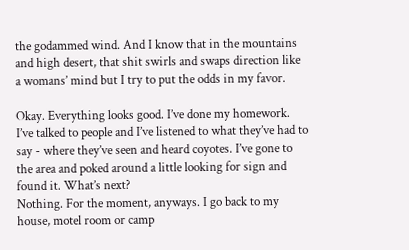the godammed wind. And I know that in the mountains and high desert, that shit swirls and swaps direction like a womans’ mind but I try to put the odds in my favor.

Okay. Everything looks good. I’ve done my homework. I’ve talked to people and I’ve listened to what they’ve had to say - where they’ve seen and heard coyotes. I’ve gone to the area and poked around a little looking for sign and found it. What’s next?
Nothing. For the moment, anyways. I go back to my house, motel room or camp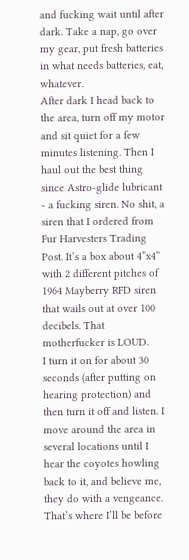and fucking wait until after dark. Take a nap, go over my gear, put fresh batteries in what needs batteries, eat, whatever.
After dark I head back to the area, turn off my motor and sit quiet for a few minutes listening. Then I haul out the best thing since Astro-glide lubricant - a fucking siren. No shit, a siren that I ordered from Fur Harvesters Trading Post. It’s a box about 4”x4” with 2 different pitches of 1964 Mayberry RFD siren that wails out at over 100 decibels. That motherfucker is LOUD.
I turn it on for about 30 seconds (after putting on hearing protection) and then turn it off and listen. I move around the area in several locations until I hear the coyotes howling back to it, and believe me, they do with a vengeance. That’s where I’ll be before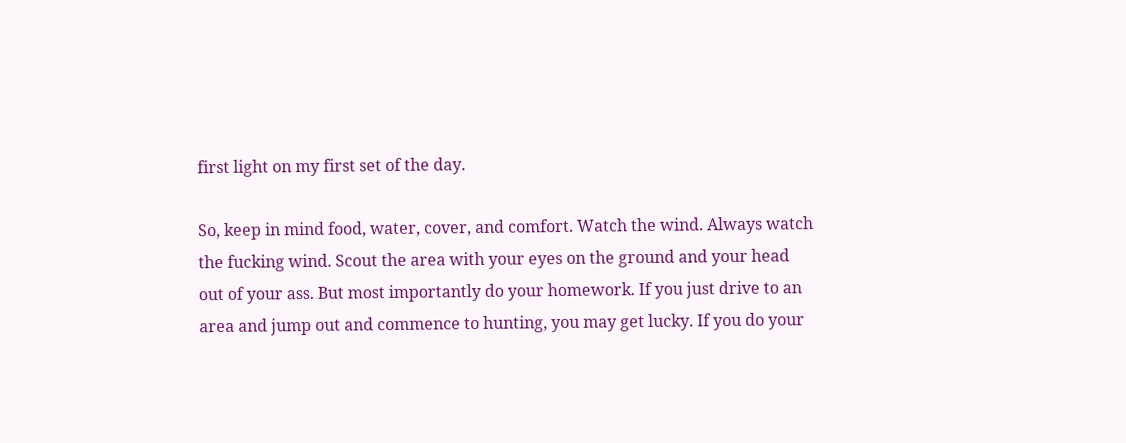first light on my first set of the day.

So, keep in mind food, water, cover, and comfort. Watch the wind. Always watch the fucking wind. Scout the area with your eyes on the ground and your head out of your ass. But most importantly do your homework. If you just drive to an area and jump out and commence to hunting, you may get lucky. If you do your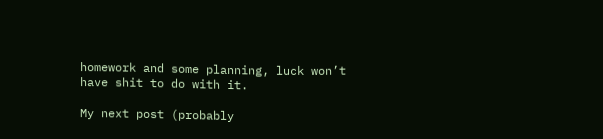homework and some planning, luck won’t have shit to do with it.

My next post (probably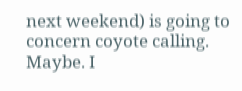next weekend) is going to concern coyote calling. Maybe. I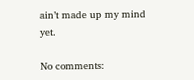ain’t made up my mind yet.

No comments: